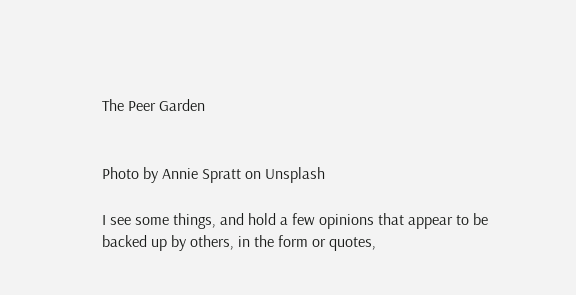The Peer Garden


Photo by Annie Spratt on Unsplash

I see some things, and hold a few opinions that appear to be backed up by others, in the form or quotes,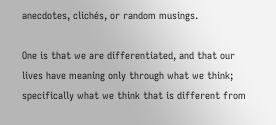anecdotes, clichés, or random musings.

One is that we are differentiated, and that our lives have meaning only through what we think; specifically what we think that is different from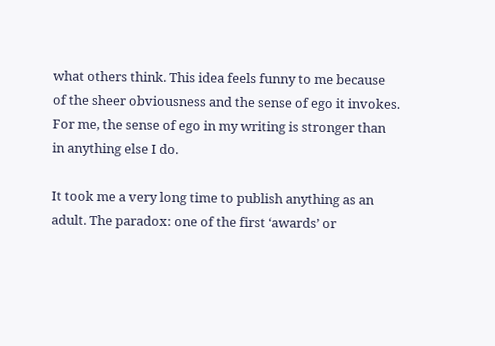what others think. This idea feels funny to me because of the sheer obviousness and the sense of ego it invokes. For me, the sense of ego in my writing is stronger than in anything else I do.

It took me a very long time to publish anything as an adult. The paradox: one of the first ‘awards’ or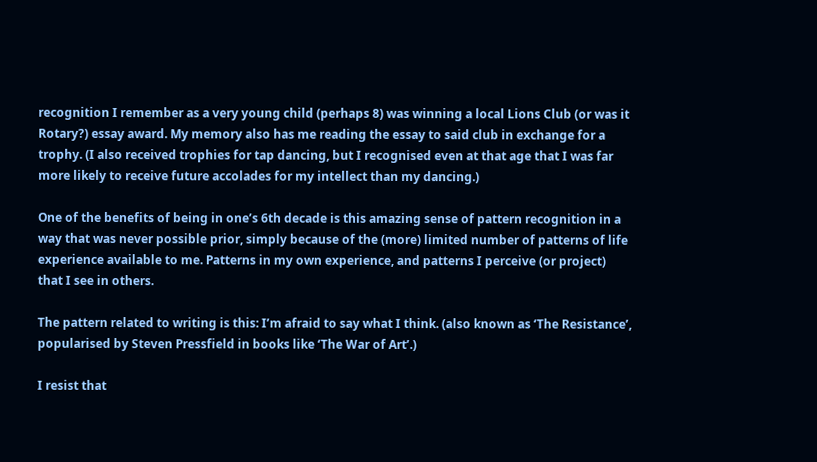recognition I remember as a very young child (perhaps 8) was winning a local Lions Club (or was it Rotary?) essay award. My memory also has me reading the essay to said club in exchange for a trophy. (I also received trophies for tap dancing, but I recognised even at that age that I was far more likely to receive future accolades for my intellect than my dancing.)

One of the benefits of being in one’s 6th decade is this amazing sense of pattern recognition in a way that was never possible prior, simply because of the (more) limited number of patterns of life experience available to me. Patterns in my own experience, and patterns I perceive (or project) that I see in others.

The pattern related to writing is this: I’m afraid to say what I think. (also known as ‘The Resistance’, popularised by Steven Pressfield in books like ‘The War of Art’.)

I resist that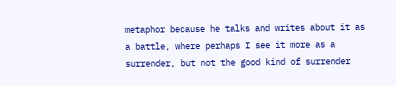metaphor because he talks and writes about it as a battle, where perhaps I see it more as a surrender, but not the good kind of surrender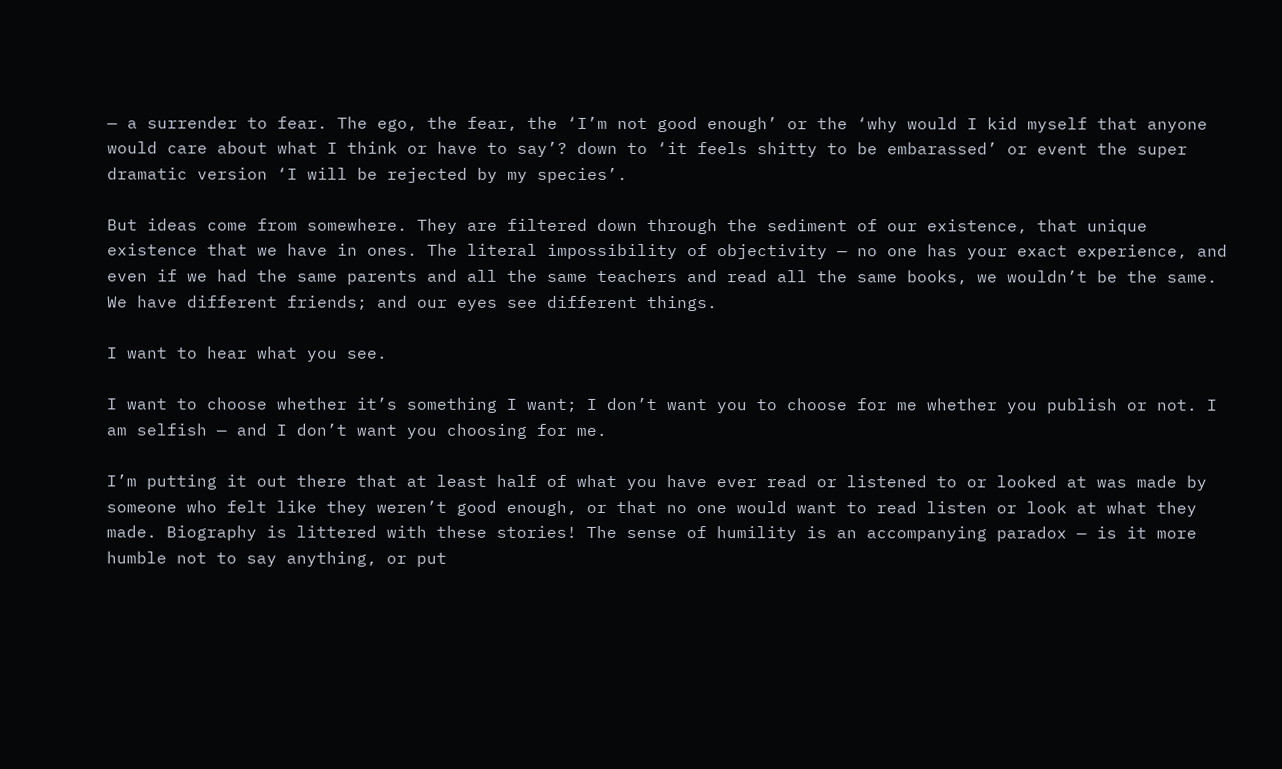— a surrender to fear. The ego, the fear, the ‘I’m not good enough’ or the ‘why would I kid myself that anyone would care about what I think or have to say’? down to ‘it feels shitty to be embarassed’ or event the super dramatic version ‘I will be rejected by my species’.

But ideas come from somewhere. They are filtered down through the sediment of our existence, that unique existence that we have in ones. The literal impossibility of objectivity — no one has your exact experience, and even if we had the same parents and all the same teachers and read all the same books, we wouldn’t be the same. We have different friends; and our eyes see different things.

I want to hear what you see.

I want to choose whether it’s something I want; I don’t want you to choose for me whether you publish or not. I am selfish — and I don’t want you choosing for me.

I’m putting it out there that at least half of what you have ever read or listened to or looked at was made by someone who felt like they weren’t good enough, or that no one would want to read listen or look at what they made. Biography is littered with these stories! The sense of humility is an accompanying paradox — is it more humble not to say anything, or put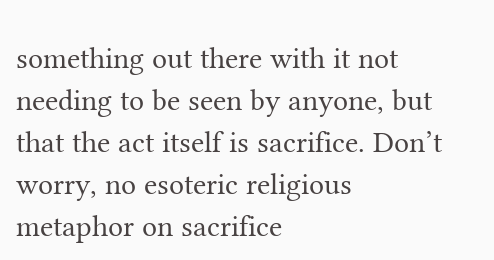something out there with it not needing to be seen by anyone, but that the act itself is sacrifice. Don’t worry, no esoteric religious metaphor on sacrifice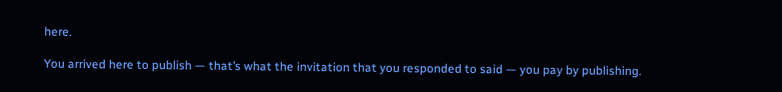here.

You arrived here to publish — that’s what the invitation that you responded to said — you pay by publishing.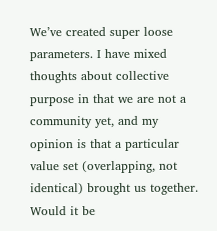We’ve created super loose parameters. I have mixed thoughts about collective purpose in that we are not a community yet, and my opinion is that a particular value set (overlapping, not identical) brought us together. Would it be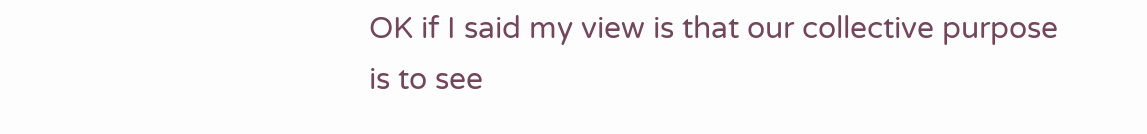OK if I said my view is that our collective purpose is to see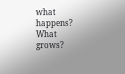what happens? What grows?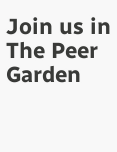Join us in The Peer Garden